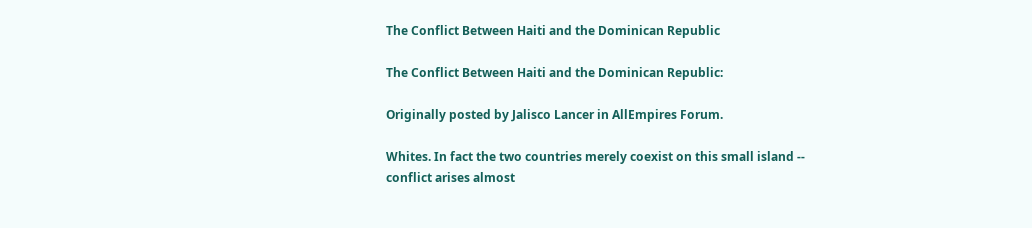The Conflict Between Haiti and the Dominican Republic

The Conflict Between Haiti and the Dominican Republic:

Originally posted by Jalisco Lancer in AllEmpires Forum.

Whites. In fact the two countries merely coexist on this small island -- conflict arises almost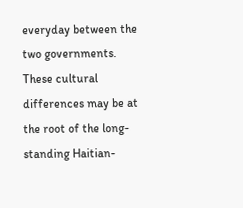everyday between the two governments. These cultural differences may be at the root of the long-standing Haitian-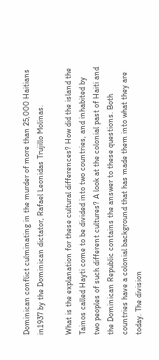Dominican conflict culminating in the murder of more than 25,000 Haitians in1937 by the Dominican dictator, Rafael Leonidas Trujillo Molinas.

What is the explanation for these cultural differences? How did the island the Tainos called Hayti come to be divided into two countries, and inhabited by two peoples of such different cultures? A look at the colonial past of Haiti and the Dominican Republic contains the answer to these questions. Both countries have a colonial background that has made them into what they are today. The division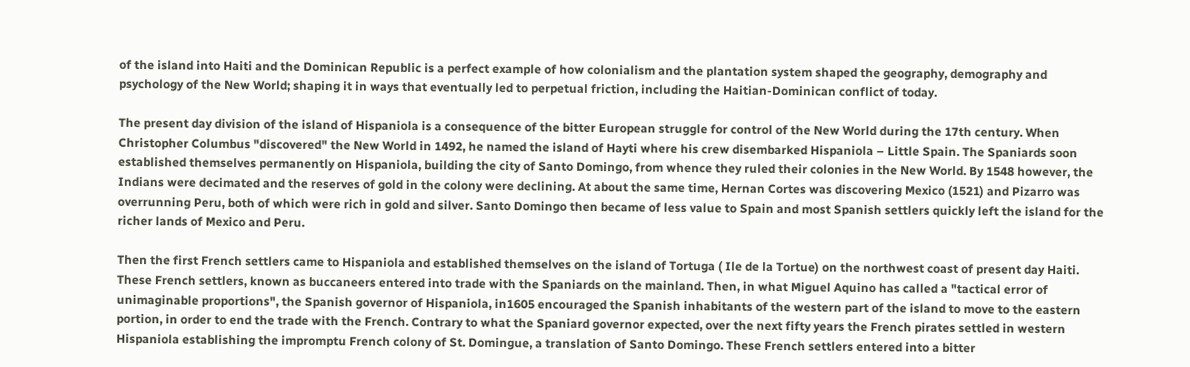of the island into Haiti and the Dominican Republic is a perfect example of how colonialism and the plantation system shaped the geography, demography and psychology of the New World; shaping it in ways that eventually led to perpetual friction, including the Haitian-Dominican conflict of today.

The present day division of the island of Hispaniola is a consequence of the bitter European struggle for control of the New World during the 17th century. When Christopher Columbus "discovered" the New World in 1492, he named the island of Hayti where his crew disembarked Hispaniola – Little Spain. The Spaniards soon established themselves permanently on Hispaniola, building the city of Santo Domingo, from whence they ruled their colonies in the New World. By 1548 however, the Indians were decimated and the reserves of gold in the colony were declining. At about the same time, Hernan Cortes was discovering Mexico (1521) and Pizarro was overrunning Peru, both of which were rich in gold and silver. Santo Domingo then became of less value to Spain and most Spanish settlers quickly left the island for the richer lands of Mexico and Peru.

Then the first French settlers came to Hispaniola and established themselves on the island of Tortuga ( Ile de la Tortue) on the northwest coast of present day Haiti. These French settlers, known as buccaneers entered into trade with the Spaniards on the mainland. Then, in what Miguel Aquino has called a "tactical error of unimaginable proportions", the Spanish governor of Hispaniola, in1605 encouraged the Spanish inhabitants of the western part of the island to move to the eastern portion, in order to end the trade with the French. Contrary to what the Spaniard governor expected, over the next fifty years the French pirates settled in western Hispaniola establishing the impromptu French colony of St. Domingue, a translation of Santo Domingo. These French settlers entered into a bitter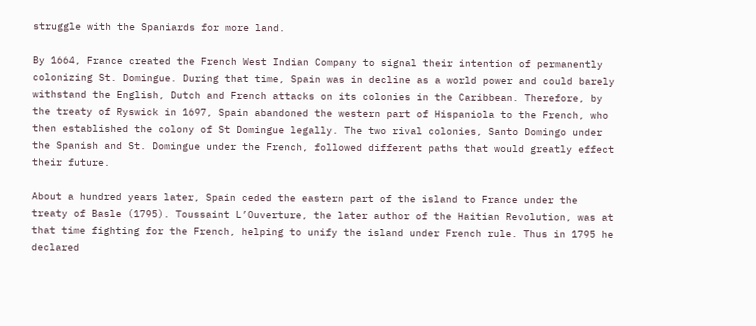struggle with the Spaniards for more land.

By 1664, France created the French West Indian Company to signal their intention of permanently colonizing St. Domingue. During that time, Spain was in decline as a world power and could barely withstand the English, Dutch and French attacks on its colonies in the Caribbean. Therefore, by the treaty of Ryswick in 1697, Spain abandoned the western part of Hispaniola to the French, who then established the colony of St Domingue legally. The two rival colonies, Santo Domingo under the Spanish and St. Domingue under the French, followed different paths that would greatly effect their future.

About a hundred years later, Spain ceded the eastern part of the island to France under the treaty of Basle (1795). Toussaint L’Ouverture, the later author of the Haitian Revolution, was at that time fighting for the French, helping to unify the island under French rule. Thus in 1795 he declared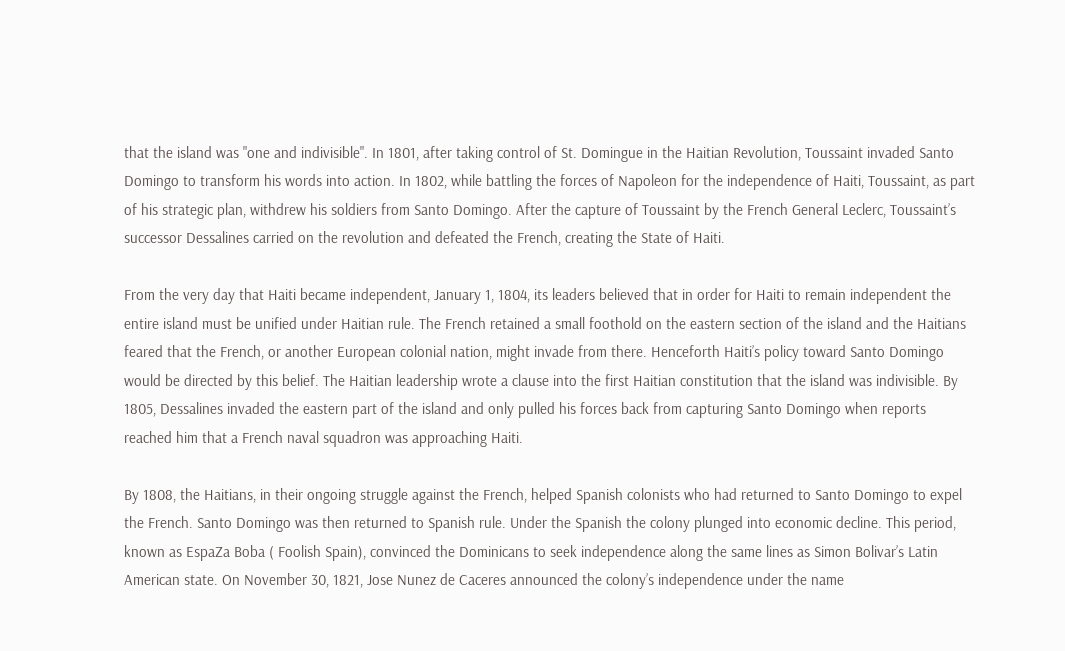that the island was "one and indivisible". In 1801, after taking control of St. Domingue in the Haitian Revolution, Toussaint invaded Santo Domingo to transform his words into action. In 1802, while battling the forces of Napoleon for the independence of Haiti, Toussaint, as part of his strategic plan, withdrew his soldiers from Santo Domingo. After the capture of Toussaint by the French General Leclerc, Toussaint’s successor Dessalines carried on the revolution and defeated the French, creating the State of Haiti.

From the very day that Haiti became independent, January 1, 1804, its leaders believed that in order for Haiti to remain independent the entire island must be unified under Haitian rule. The French retained a small foothold on the eastern section of the island and the Haitians feared that the French, or another European colonial nation, might invade from there. Henceforth Haiti’s policy toward Santo Domingo would be directed by this belief. The Haitian leadership wrote a clause into the first Haitian constitution that the island was indivisible. By 1805, Dessalines invaded the eastern part of the island and only pulled his forces back from capturing Santo Domingo when reports reached him that a French naval squadron was approaching Haiti.

By 1808, the Haitians, in their ongoing struggle against the French, helped Spanish colonists who had returned to Santo Domingo to expel the French. Santo Domingo was then returned to Spanish rule. Under the Spanish the colony plunged into economic decline. This period, known as EspaZa Boba ( Foolish Spain), convinced the Dominicans to seek independence along the same lines as Simon Bolivar’s Latin American state. On November 30, 1821, Jose Nunez de Caceres announced the colony’s independence under the name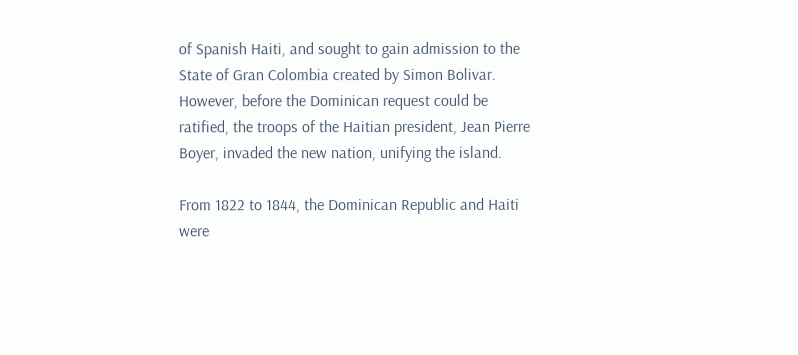of Spanish Haiti, and sought to gain admission to the State of Gran Colombia created by Simon Bolivar. However, before the Dominican request could be ratified, the troops of the Haitian president, Jean Pierre Boyer, invaded the new nation, unifying the island.

From 1822 to 1844, the Dominican Republic and Haiti were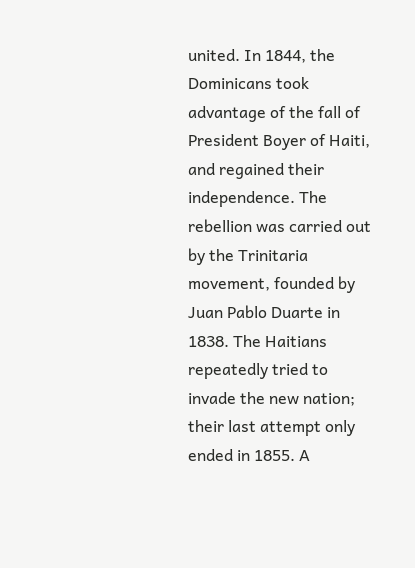united. In 1844, the Dominicans took advantage of the fall of President Boyer of Haiti, and regained their independence. The rebellion was carried out by the Trinitaria movement, founded by Juan Pablo Duarte in 1838. The Haitians repeatedly tried to invade the new nation; their last attempt only ended in 1855. A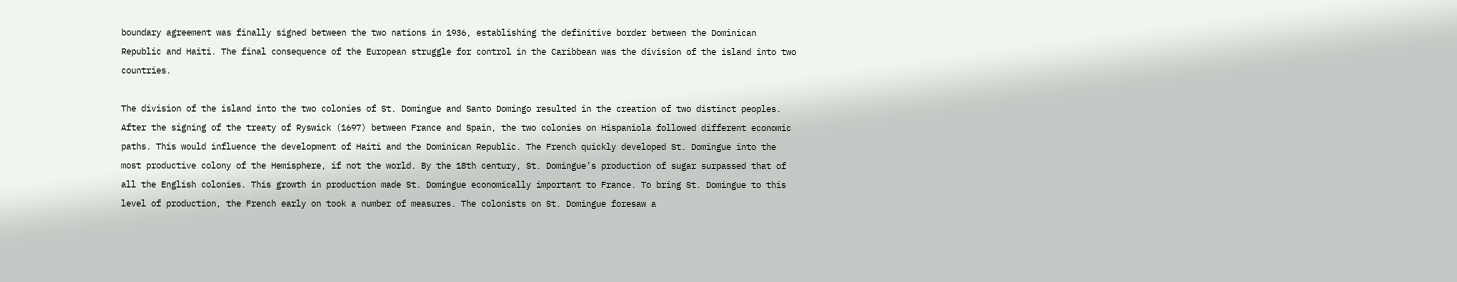boundary agreement was finally signed between the two nations in 1936, establishing the definitive border between the Dominican Republic and Haiti. The final consequence of the European struggle for control in the Caribbean was the division of the island into two countries.

The division of the island into the two colonies of St. Domingue and Santo Domingo resulted in the creation of two distinct peoples. After the signing of the treaty of Ryswick (1697) between France and Spain, the two colonies on Hispaniola followed different economic paths. This would influence the development of Haiti and the Dominican Republic. The French quickly developed St. Domingue into the most productive colony of the Hemisphere, if not the world. By the 18th century, St. Domingue’s production of sugar surpassed that of all the English colonies. This growth in production made St. Domingue economically important to France. To bring St. Domingue to this level of production, the French early on took a number of measures. The colonists on St. Domingue foresaw a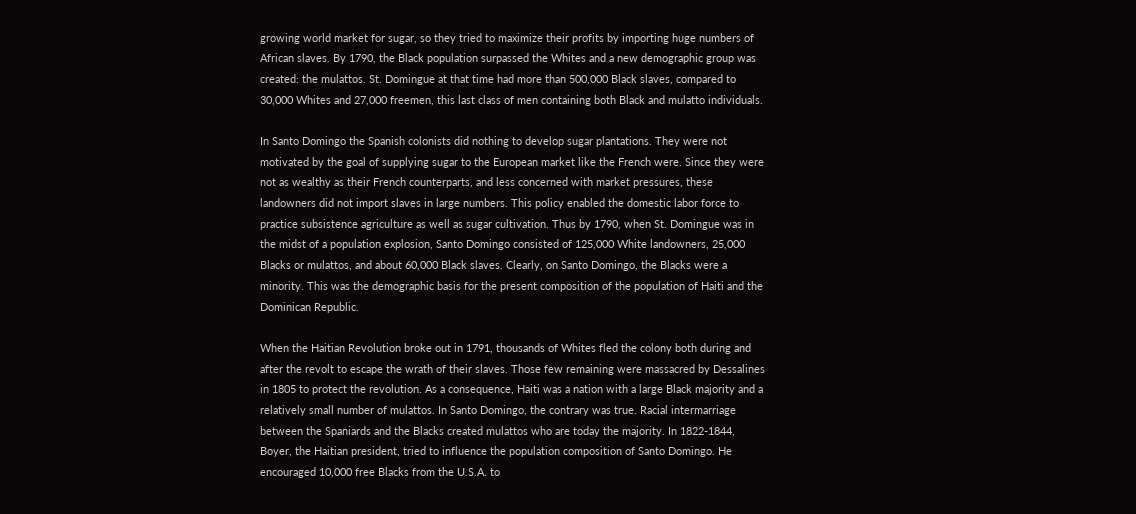growing world market for sugar, so they tried to maximize their profits by importing huge numbers of African slaves. By 1790, the Black population surpassed the Whites and a new demographic group was created: the mulattos. St. Domingue at that time had more than 500,000 Black slaves, compared to 30,000 Whites and 27,000 freemen, this last class of men containing both Black and mulatto individuals.

In Santo Domingo the Spanish colonists did nothing to develop sugar plantations. They were not motivated by the goal of supplying sugar to the European market like the French were. Since they were not as wealthy as their French counterparts, and less concerned with market pressures, these landowners did not import slaves in large numbers. This policy enabled the domestic labor force to practice subsistence agriculture as well as sugar cultivation. Thus by 1790, when St. Domingue was in the midst of a population explosion, Santo Domingo consisted of 125,000 White landowners, 25,000 Blacks or mulattos, and about 60,000 Black slaves. Clearly, on Santo Domingo, the Blacks were a minority. This was the demographic basis for the present composition of the population of Haiti and the Dominican Republic.

When the Haitian Revolution broke out in 1791, thousands of Whites fled the colony both during and after the revolt to escape the wrath of their slaves. Those few remaining were massacred by Dessalines in 1805 to protect the revolution. As a consequence, Haiti was a nation with a large Black majority and a relatively small number of mulattos. In Santo Domingo, the contrary was true. Racial intermarriage between the Spaniards and the Blacks created mulattos who are today the majority. In 1822-1844, Boyer, the Haitian president, tried to influence the population composition of Santo Domingo. He encouraged 10,000 free Blacks from the U.S.A. to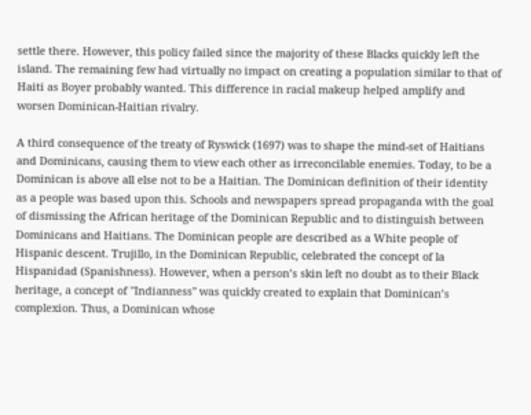settle there. However, this policy failed since the majority of these Blacks quickly left the island. The remaining few had virtually no impact on creating a population similar to that of Haiti as Boyer probably wanted. This difference in racial makeup helped amplify and worsen Dominican-Haitian rivalry.

A third consequence of the treaty of Ryswick (1697) was to shape the mind-set of Haitians and Dominicans, causing them to view each other as irreconcilable enemies. Today, to be a Dominican is above all else not to be a Haitian. The Dominican definition of their identity as a people was based upon this. Schools and newspapers spread propaganda with the goal of dismissing the African heritage of the Dominican Republic and to distinguish between Dominicans and Haitians. The Dominican people are described as a White people of Hispanic descent. Trujillo, in the Dominican Republic, celebrated the concept of la Hispanidad (Spanishness). However, when a person’s skin left no doubt as to their Black heritage, a concept of "Indianness" was quickly created to explain that Dominican’s complexion. Thus, a Dominican whose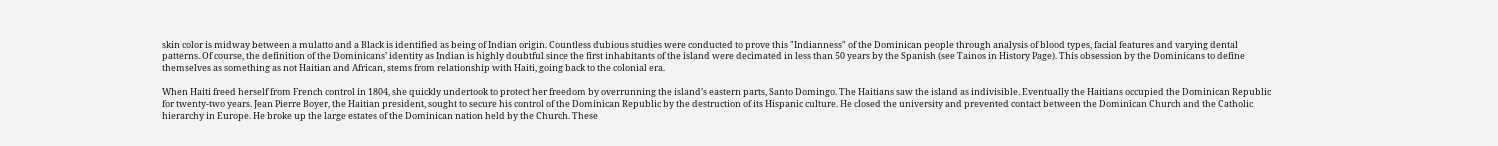skin color is midway between a mulatto and a Black is identified as being of Indian origin. Countless dubious studies were conducted to prove this "Indianness" of the Dominican people through analysis of blood types, facial features and varying dental patterns. Of course, the definition of the Dominicans’ identity as Indian is highly doubtful since the first inhabitants of the island were decimated in less than 50 years by the Spanish (see Tainos in History Page). This obsession by the Dominicans to define themselves as something as not Haitian and African, stems from relationship with Haiti, going back to the colonial era.

When Haiti freed herself from French control in 1804, she quickly undertook to protect her freedom by overrunning the island’s eastern parts, Santo Domingo. The Haitians saw the island as indivisible. Eventually the Haitians occupied the Dominican Republic for twenty-two years. Jean Pierre Boyer, the Haitian president, sought to secure his control of the Dominican Republic by the destruction of its Hispanic culture. He closed the university and prevented contact between the Dominican Church and the Catholic hierarchy in Europe. He broke up the large estates of the Dominican nation held by the Church. These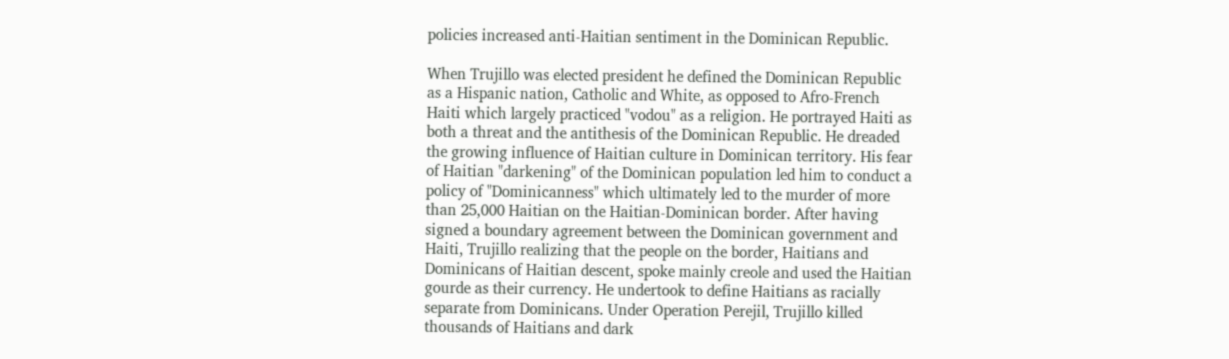policies increased anti-Haitian sentiment in the Dominican Republic.

When Trujillo was elected president he defined the Dominican Republic as a Hispanic nation, Catholic and White, as opposed to Afro-French Haiti which largely practiced "vodou" as a religion. He portrayed Haiti as both a threat and the antithesis of the Dominican Republic. He dreaded the growing influence of Haitian culture in Dominican territory. His fear of Haitian "darkening" of the Dominican population led him to conduct a policy of "Dominicanness" which ultimately led to the murder of more than 25,000 Haitian on the Haitian-Dominican border. After having signed a boundary agreement between the Dominican government and Haiti, Trujillo realizing that the people on the border, Haitians and Dominicans of Haitian descent, spoke mainly creole and used the Haitian gourde as their currency. He undertook to define Haitians as racially separate from Dominicans. Under Operation Perejil, Trujillo killed thousands of Haitians and dark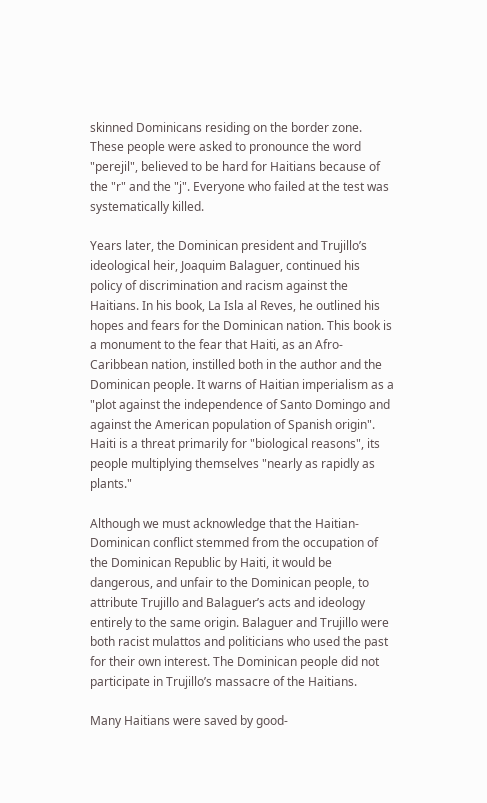skinned Dominicans residing on the border zone. These people were asked to pronounce the word "perejil", believed to be hard for Haitians because of the "r" and the "j". Everyone who failed at the test was systematically killed.

Years later, the Dominican president and Trujillo’s ideological heir, Joaquim Balaguer, continued his policy of discrimination and racism against the Haitians. In his book, La Isla al Reves, he outlined his hopes and fears for the Dominican nation. This book is a monument to the fear that Haiti, as an Afro-Caribbean nation, instilled both in the author and the Dominican people. It warns of Haitian imperialism as a "plot against the independence of Santo Domingo and against the American population of Spanish origin". Haiti is a threat primarily for "biological reasons", its people multiplying themselves "nearly as rapidly as plants."

Although we must acknowledge that the Haitian-Dominican conflict stemmed from the occupation of the Dominican Republic by Haiti, it would be dangerous, and unfair to the Dominican people, to attribute Trujillo and Balaguer’s acts and ideology entirely to the same origin. Balaguer and Trujillo were both racist mulattos and politicians who used the past for their own interest. The Dominican people did not participate in Trujillo’s massacre of the Haitians.

Many Haitians were saved by good-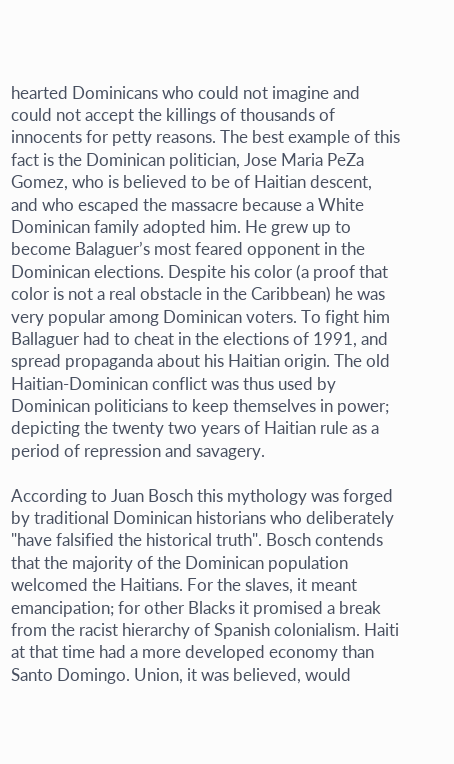hearted Dominicans who could not imagine and could not accept the killings of thousands of innocents for petty reasons. The best example of this fact is the Dominican politician, Jose Maria PeZa Gomez, who is believed to be of Haitian descent, and who escaped the massacre because a White Dominican family adopted him. He grew up to become Balaguer’s most feared opponent in the Dominican elections. Despite his color (a proof that color is not a real obstacle in the Caribbean) he was very popular among Dominican voters. To fight him Ballaguer had to cheat in the elections of 1991, and spread propaganda about his Haitian origin. The old Haitian-Dominican conflict was thus used by Dominican politicians to keep themselves in power; depicting the twenty two years of Haitian rule as a period of repression and savagery.

According to Juan Bosch this mythology was forged by traditional Dominican historians who deliberately "have falsified the historical truth". Bosch contends that the majority of the Dominican population welcomed the Haitians. For the slaves, it meant emancipation; for other Blacks it promised a break from the racist hierarchy of Spanish colonialism. Haiti at that time had a more developed economy than Santo Domingo. Union, it was believed, would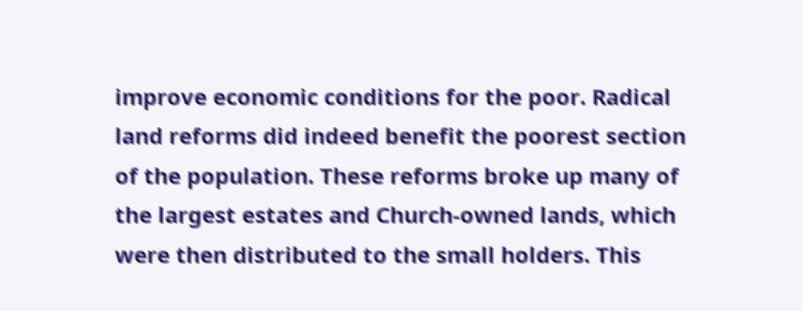improve economic conditions for the poor. Radical land reforms did indeed benefit the poorest section of the population. These reforms broke up many of the largest estates and Church-owned lands, which were then distributed to the small holders. This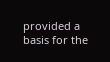provided a basis for the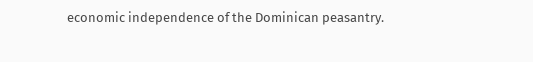economic independence of the Dominican peasantry.